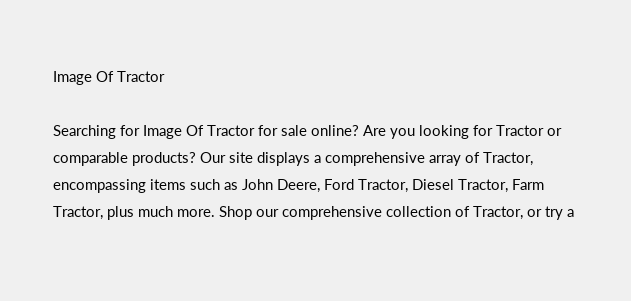Image Of Tractor

Searching for Image Of Tractor for sale online? Are you looking for Tractor or comparable products? Our site displays a comprehensive array of Tractor, encompassing items such as John Deere, Ford Tractor, Diesel Tractor, Farm Tractor, plus much more. Shop our comprehensive collection of Tractor, or try a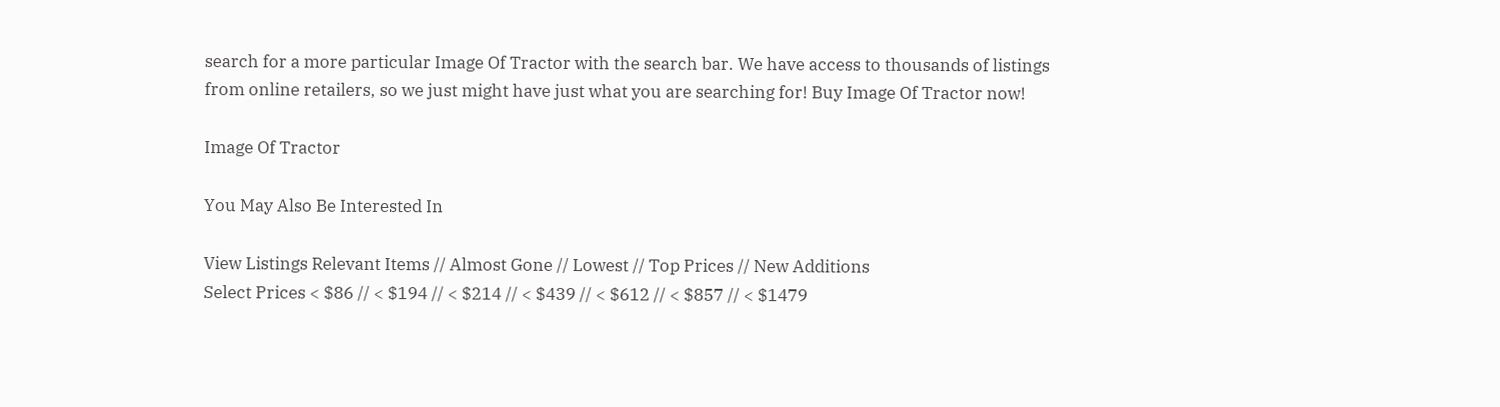search for a more particular Image Of Tractor with the search bar. We have access to thousands of listings from online retailers, so we just might have just what you are searching for! Buy Image Of Tractor now!

Image Of Tractor

You May Also Be Interested In

View Listings Relevant Items // Almost Gone // Lowest // Top Prices // New Additions
Select Prices < $86 // < $194 // < $214 // < $439 // < $612 // < $857 // < $1479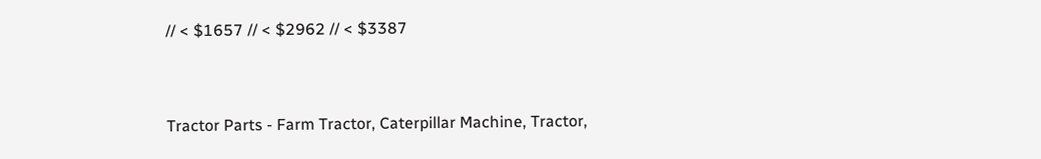// < $1657 // < $2962 // < $3387


Tractor Parts - Farm Tractor, Caterpillar Machine, Tractor,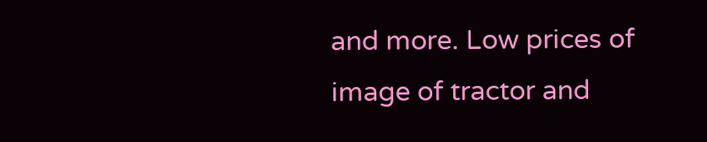and more. Low prices of image of tractor and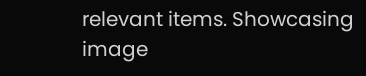relevant items. Showcasing image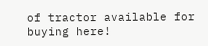of tractor available for buying here!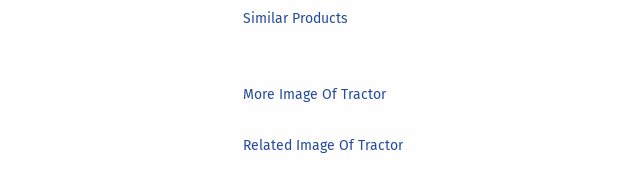Similar Products


More Image Of Tractor

Related Image Of Tractor